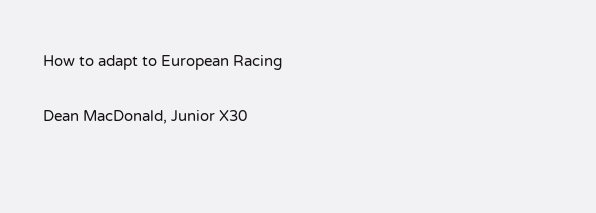How to adapt to European Racing

Dean MacDonald, Junior X30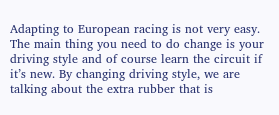Adapting to European racing is not very easy. The main thing you need to do change is your driving style and of course learn the circuit if it’s new. By changing driving style, we are talking about the extra rubber that is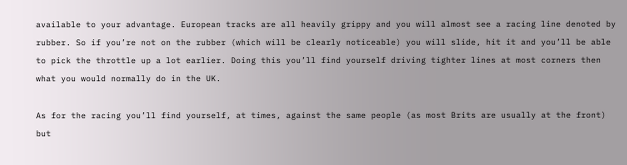available to your advantage. European tracks are all heavily grippy and you will almost see a racing line denoted by rubber. So if you’re not on the rubber (which will be clearly noticeable) you will slide, hit it and you’ll be able to pick the throttle up a lot earlier. Doing this you’ll find yourself driving tighter lines at most corners then what you would normally do in the UK.

As for the racing you’ll find yourself, at times, against the same people (as most Brits are usually at the front) but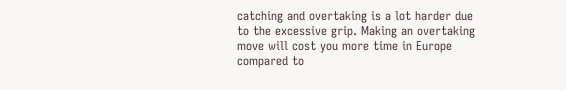catching and overtaking is a lot harder due to the excessive grip. Making an overtaking move will cost you more time in Europe compared to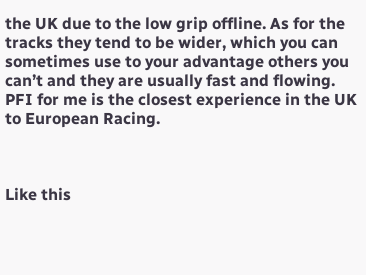the UK due to the low grip offline. As for the tracks they tend to be wider, which you can sometimes use to your advantage others you can’t and they are usually fast and flowing. PFI for me is the closest experience in the UK to European Racing.



Like this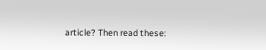article? Then read these: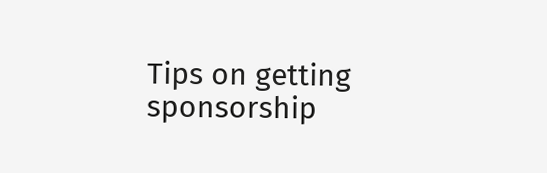Tips on getting sponsorship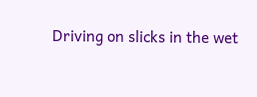Driving on slicks in the wet